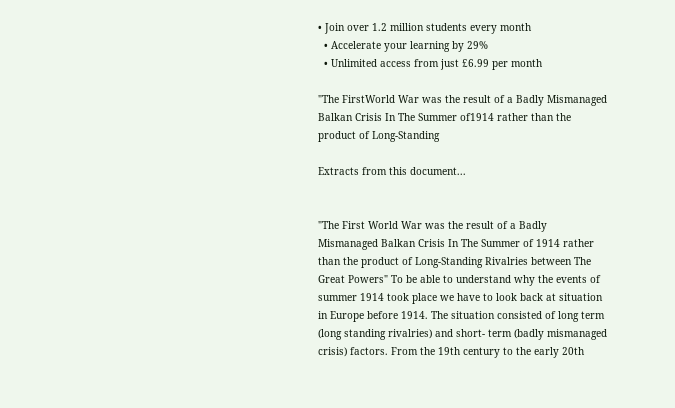• Join over 1.2 million students every month
  • Accelerate your learning by 29%
  • Unlimited access from just £6.99 per month

"The FirstWorld War was the result of a Badly Mismanaged Balkan Crisis In The Summer of1914 rather than the product of Long-Standing

Extracts from this document...


"The First World War was the result of a Badly Mismanaged Balkan Crisis In The Summer of 1914 rather than the product of Long-Standing Rivalries between The Great Powers" To be able to understand why the events of summer 1914 took place we have to look back at situation in Europe before 1914. The situation consisted of long term (long standing rivalries) and short- term (badly mismanaged crisis) factors. From the 19th century to the early 20th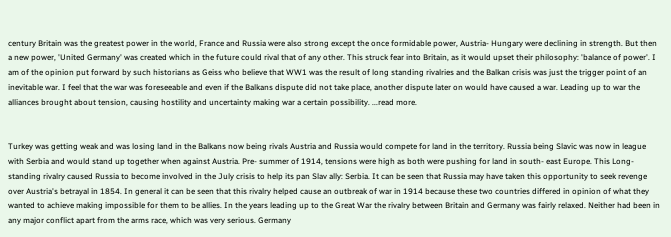century Britain was the greatest power in the world, France and Russia were also strong except the once formidable power, Austria- Hungary were declining in strength. But then a new power, 'United Germany' was created which in the future could rival that of any other. This struck fear into Britain, as it would upset their philosophy: 'balance of power'. I am of the opinion put forward by such historians as Geiss who believe that WW1 was the result of long standing rivalries and the Balkan crisis was just the trigger point of an inevitable war. I feel that the war was foreseeable and even if the Balkans dispute did not take place, another dispute later on would have caused a war. Leading up to war the alliances brought about tension, causing hostility and uncertainty making war a certain possibility. ...read more.


Turkey was getting weak and was losing land in the Balkans now being rivals Austria and Russia would compete for land in the territory. Russia being Slavic was now in league with Serbia and would stand up together when against Austria. Pre- summer of 1914, tensions were high as both were pushing for land in south- east Europe. This Long- standing rivalry caused Russia to become involved in the July crisis to help its pan Slav ally: Serbia. It can be seen that Russia may have taken this opportunity to seek revenge over Austria's betrayal in 1854. In general it can be seen that this rivalry helped cause an outbreak of war in 1914 because these two countries differed in opinion of what they wanted to achieve making impossible for them to be allies. In the years leading up to the Great War the rivalry between Britain and Germany was fairly relaxed. Neither had been in any major conflict apart from the arms race, which was very serious. Germany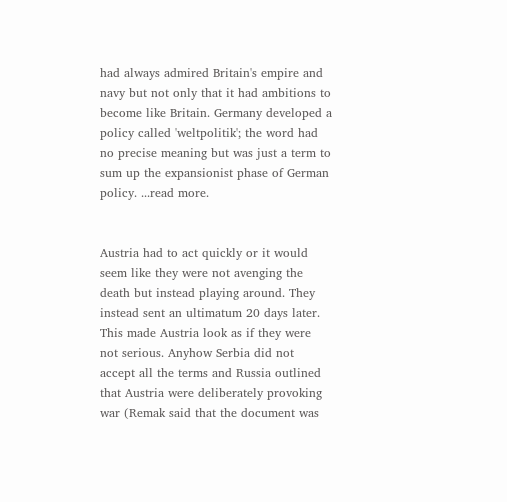had always admired Britain's empire and navy but not only that it had ambitions to become like Britain. Germany developed a policy called 'weltpolitik'; the word had no precise meaning but was just a term to sum up the expansionist phase of German policy. ...read more.


Austria had to act quickly or it would seem like they were not avenging the death but instead playing around. They instead sent an ultimatum 20 days later. This made Austria look as if they were not serious. Anyhow Serbia did not accept all the terms and Russia outlined that Austria were deliberately provoking war (Remak said that the document was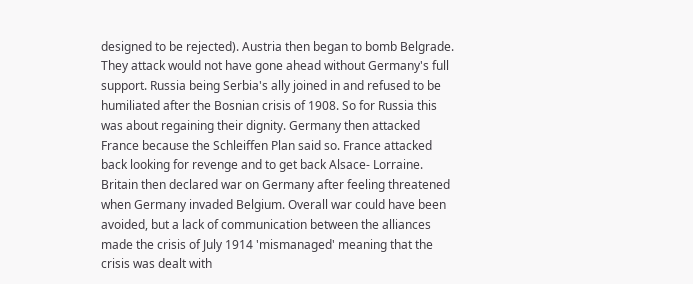designed to be rejected). Austria then began to bomb Belgrade. They attack would not have gone ahead without Germany's full support. Russia being Serbia's ally joined in and refused to be humiliated after the Bosnian crisis of 1908. So for Russia this was about regaining their dignity. Germany then attacked France because the Schleiffen Plan said so. France attacked back looking for revenge and to get back Alsace- Lorraine. Britain then declared war on Germany after feeling threatened when Germany invaded Belgium. Overall war could have been avoided, but a lack of communication between the alliances made the crisis of July 1914 'mismanaged' meaning that the crisis was dealt with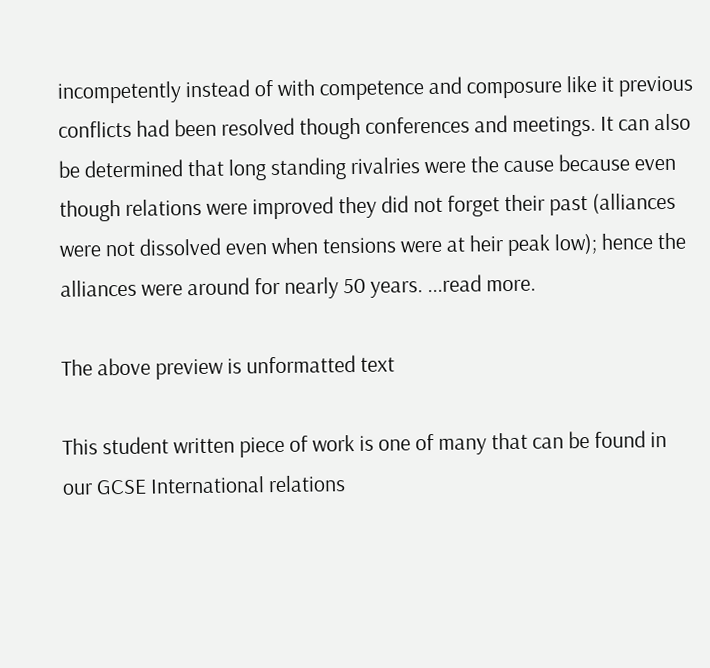incompetently instead of with competence and composure like it previous conflicts had been resolved though conferences and meetings. It can also be determined that long standing rivalries were the cause because even though relations were improved they did not forget their past (alliances were not dissolved even when tensions were at heir peak low); hence the alliances were around for nearly 50 years. ...read more.

The above preview is unformatted text

This student written piece of work is one of many that can be found in our GCSE International relations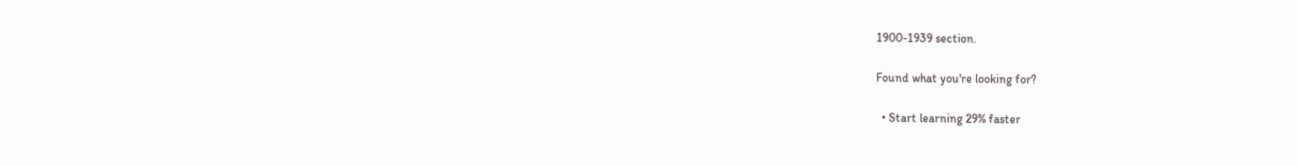1900-1939 section.

Found what you're looking for?

  • Start learning 29% faster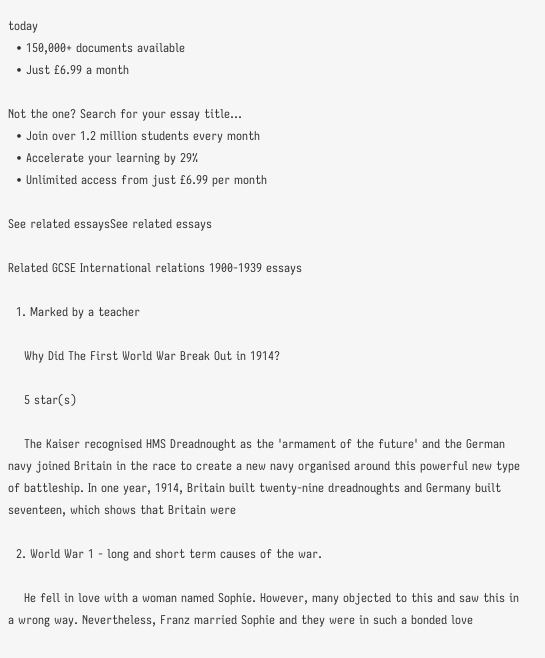today
  • 150,000+ documents available
  • Just £6.99 a month

Not the one? Search for your essay title...
  • Join over 1.2 million students every month
  • Accelerate your learning by 29%
  • Unlimited access from just £6.99 per month

See related essaysSee related essays

Related GCSE International relations 1900-1939 essays

  1. Marked by a teacher

    Why Did The First World War Break Out in 1914?

    5 star(s)

    The Kaiser recognised HMS Dreadnought as the 'armament of the future' and the German navy joined Britain in the race to create a new navy organised around this powerful new type of battleship. In one year, 1914, Britain built twenty-nine dreadnoughts and Germany built seventeen, which shows that Britain were

  2. World War 1 - long and short term causes of the war.

    He fell in love with a woman named Sophie. However, many objected to this and saw this in a wrong way. Nevertheless, Franz married Sophie and they were in such a bonded love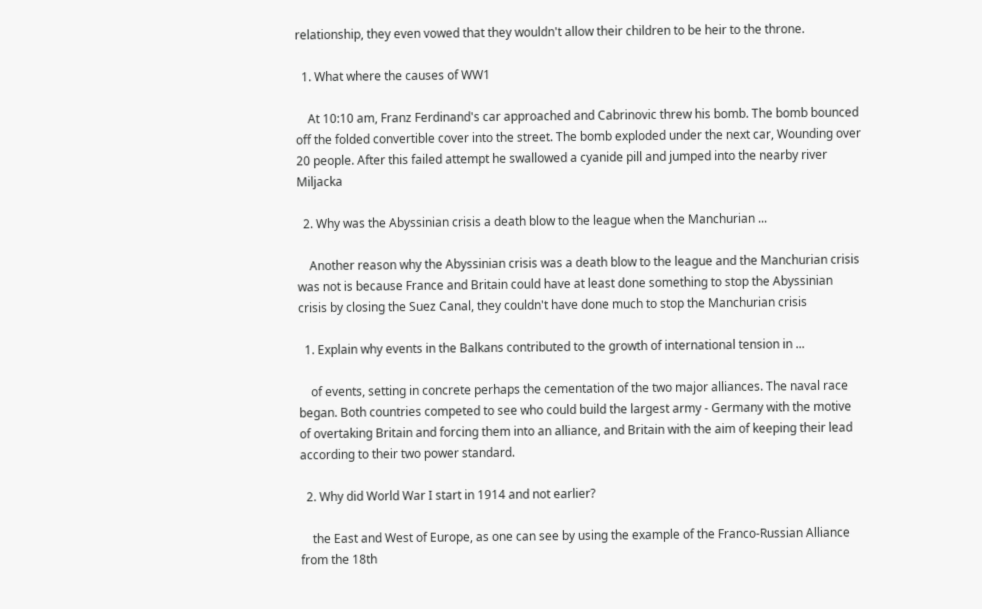relationship, they even vowed that they wouldn't allow their children to be heir to the throne.

  1. What where the causes of WW1

    At 10:10 am, Franz Ferdinand's car approached and Cabrinovic threw his bomb. The bomb bounced off the folded convertible cover into the street. The bomb exploded under the next car, Wounding over 20 people. After this failed attempt he swallowed a cyanide pill and jumped into the nearby river Miljacka

  2. Why was the Abyssinian crisis a death blow to the league when the Manchurian ...

    Another reason why the Abyssinian crisis was a death blow to the league and the Manchurian crisis was not is because France and Britain could have at least done something to stop the Abyssinian crisis by closing the Suez Canal, they couldn't have done much to stop the Manchurian crisis

  1. Explain why events in the Balkans contributed to the growth of international tension in ...

    of events, setting in concrete perhaps the cementation of the two major alliances. The naval race began. Both countries competed to see who could build the largest army - Germany with the motive of overtaking Britain and forcing them into an alliance, and Britain with the aim of keeping their lead according to their two power standard.

  2. Why did World War I start in 1914 and not earlier?

    the East and West of Europe, as one can see by using the example of the Franco-Russian Alliance from the 18th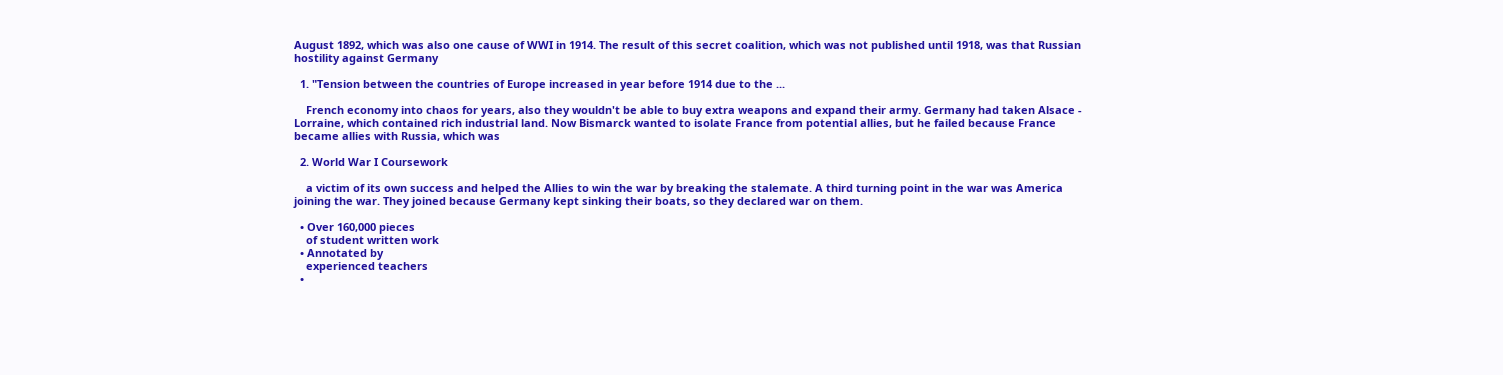August 1892, which was also one cause of WWI in 1914. The result of this secret coalition, which was not published until 1918, was that Russian hostility against Germany

  1. "Tension between the countries of Europe increased in year before 1914 due to the ...

    French economy into chaos for years, also they wouldn't be able to buy extra weapons and expand their army. Germany had taken Alsace - Lorraine, which contained rich industrial land. Now Bismarck wanted to isolate France from potential allies, but he failed because France became allies with Russia, which was

  2. World War I Coursework

    a victim of its own success and helped the Allies to win the war by breaking the stalemate. A third turning point in the war was America joining the war. They joined because Germany kept sinking their boats, so they declared war on them.

  • Over 160,000 pieces
    of student written work
  • Annotated by
    experienced teachers
  •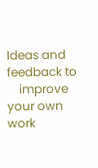Ideas and feedback to
    improve your own work